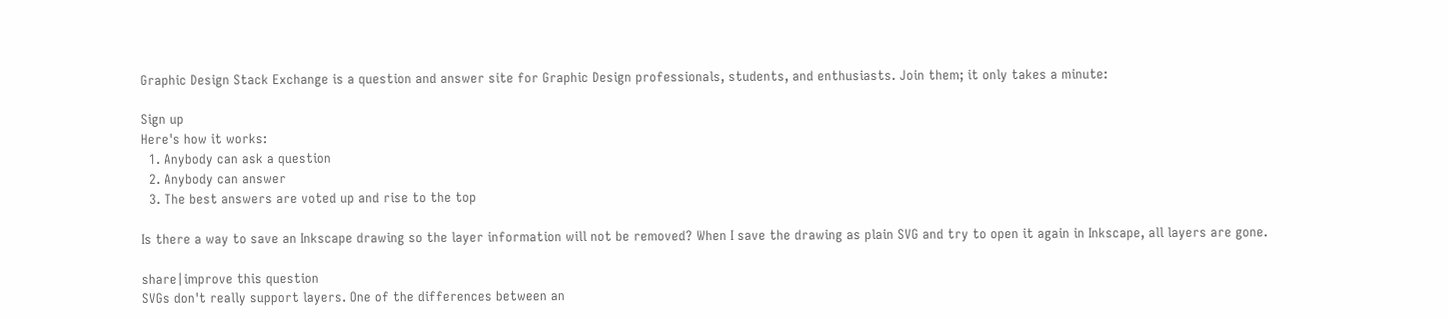Graphic Design Stack Exchange is a question and answer site for Graphic Design professionals, students, and enthusiasts. Join them; it only takes a minute:

Sign up
Here's how it works:
  1. Anybody can ask a question
  2. Anybody can answer
  3. The best answers are voted up and rise to the top

Is there a way to save an Inkscape drawing so the layer information will not be removed? When I save the drawing as plain SVG and try to open it again in Inkscape, all layers are gone.

share|improve this question
SVGs don't really support layers. One of the differences between an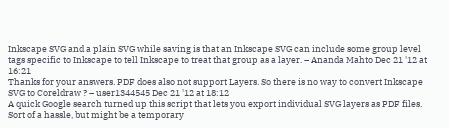Inkscape SVG and a plain SVG while saving is that an Inkscape SVG can include some group level tags specific to Inkscape to tell Inkscape to treat that group as a layer. – Ananda Mahto Dec 21 '12 at 16:21
Thanks for your answers. PDF does also not support Layers. So there is no way to convert Inkscape SVG to Coreldraw ? – user1344545 Dec 21 '12 at 18:12
A quick Google search turned up this script that lets you export individual SVG layers as PDF files. Sort of a hassle, but might be a temporary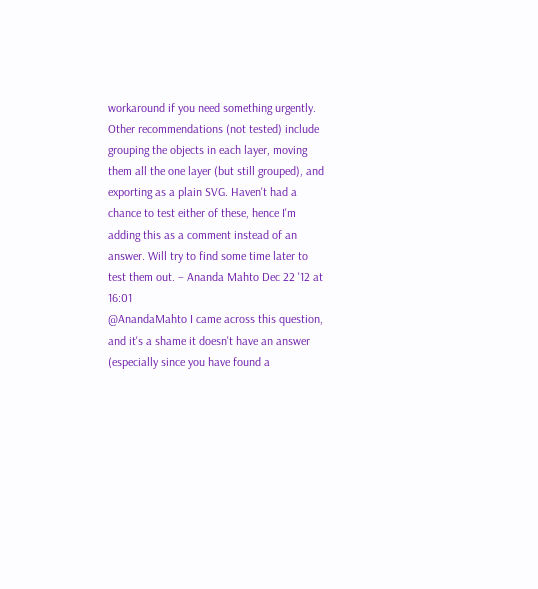workaround if you need something urgently. Other recommendations (not tested) include grouping the objects in each layer, moving them all the one layer (but still grouped), and exporting as a plain SVG. Haven't had a chance to test either of these, hence I'm adding this as a comment instead of an answer. Will try to find some time later to test them out. – Ananda Mahto Dec 22 '12 at 16:01
@AnandaMahto I came across this question, and it's a shame it doesn't have an answer (especially since you have found a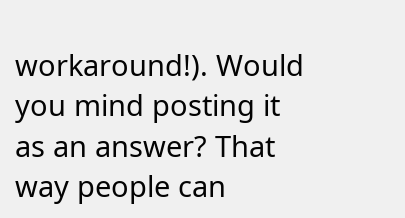workaround!). Would you mind posting it as an answer? That way people can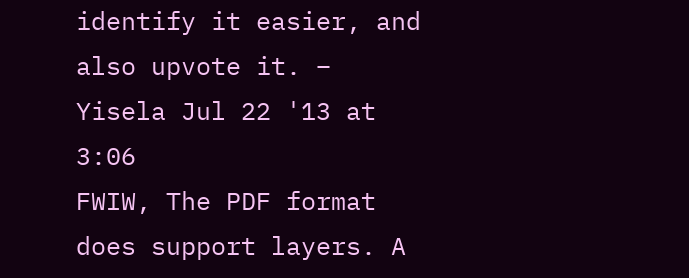identify it easier, and also upvote it. – Yisela Jul 22 '13 at 3:06
FWIW, The PDF format does support layers. A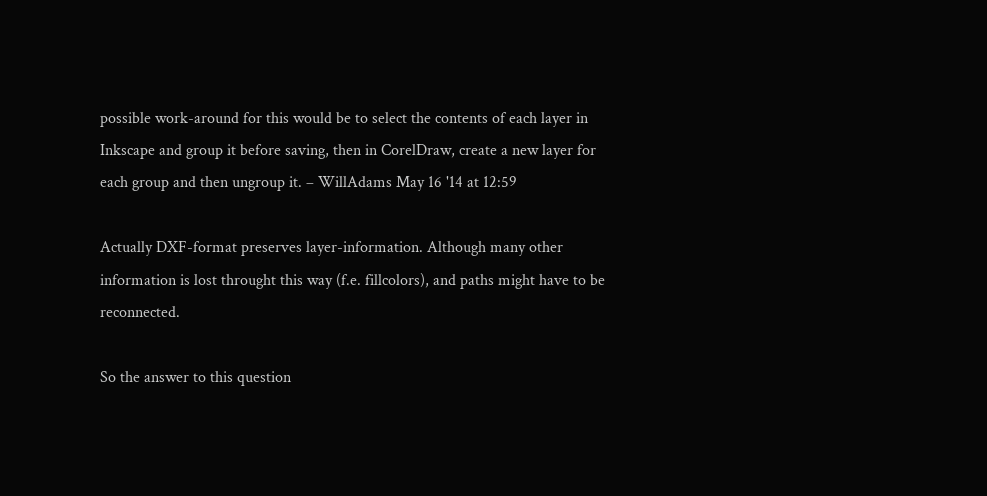possible work-around for this would be to select the contents of each layer in Inkscape and group it before saving, then in CorelDraw, create a new layer for each group and then ungroup it. – WillAdams May 16 '14 at 12:59

Actually DXF-format preserves layer-information. Although many other information is lost throught this way (f.e. fillcolors), and paths might have to be reconnected.

So the answer to this question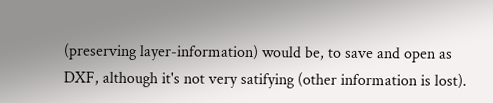(preserving layer-information) would be, to save and open as DXF, although it's not very satifying (other information is lost).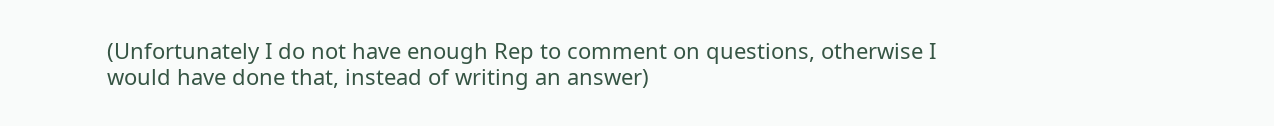(Unfortunately I do not have enough Rep to comment on questions, otherwise I would have done that, instead of writing an answer)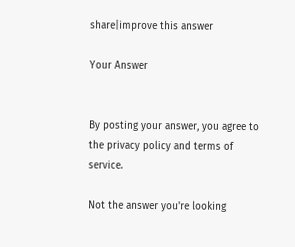share|improve this answer

Your Answer


By posting your answer, you agree to the privacy policy and terms of service.

Not the answer you're looking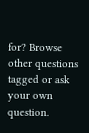for? Browse other questions tagged or ask your own question.